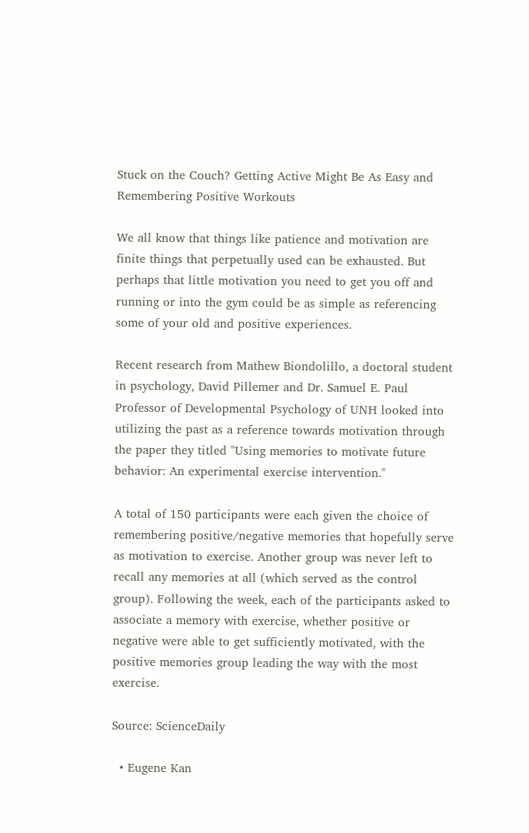Stuck on the Couch? Getting Active Might Be As Easy and Remembering Positive Workouts

We all know that things like patience and motivation are finite things that perpetually used can be exhausted. But perhaps that little motivation you need to get you off and running or into the gym could be as simple as referencing some of your old and positive experiences.

Recent research from Mathew Biondolillo, a doctoral student in psychology, David Pillemer and Dr. Samuel E. Paul Professor of Developmental Psychology of UNH looked into utilizing the past as a reference towards motivation through the paper they titled "Using memories to motivate future behavior: An experimental exercise intervention."

A total of 150 participants were each given the choice of remembering positive/negative memories that hopefully serve as motivation to exercise. Another group was never left to recall any memories at all (which served as the control group). Following the week, each of the participants asked to associate a memory with exercise, whether positive or negative were able to get sufficiently motivated, with the positive memories group leading the way with the most exercise.

Source: ScienceDaily

  • Eugene Kan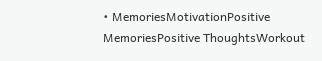• MemoriesMotivationPositive MemoriesPositive ThoughtsWorkout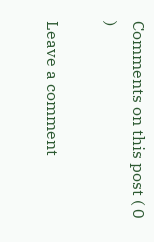Comments on this post ( 0 )

Leave a comment